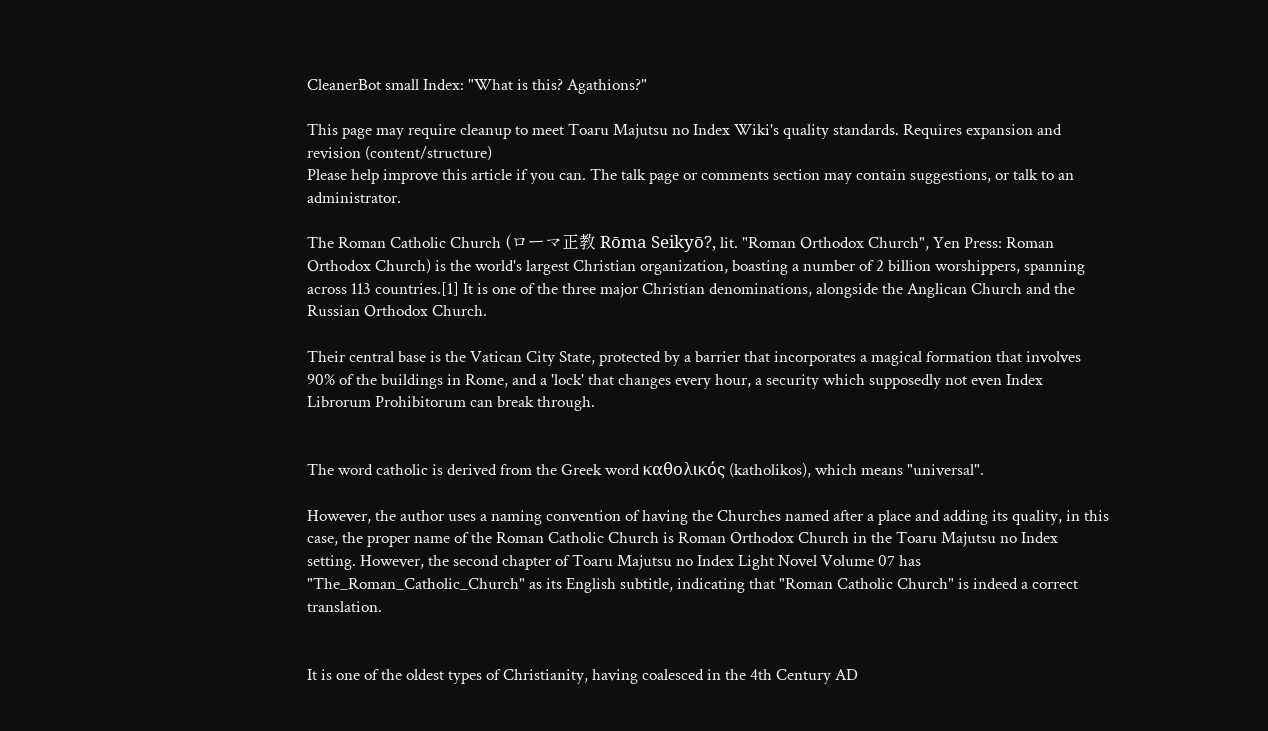CleanerBot small Index: "What is this? Agathions?"

This page may require cleanup to meet Toaru Majutsu no Index Wiki's quality standards. Requires expansion and revision (content/structure)
Please help improve this article if you can. The talk page or comments section may contain suggestions, or talk to an administrator.

The Roman Catholic Church (ローマ正教 Rōma Seikyō?, lit. "Roman Orthodox Church", Yen Press: Roman Orthodox Church) is the world's largest Christian organization, boasting a number of 2 billion worshippers, spanning across 113 countries.[1] It is one of the three major Christian denominations, alongside the Anglican Church and the Russian Orthodox Church.

Their central base is the Vatican City State, protected by a barrier that incorporates a magical formation that involves 90% of the buildings in Rome, and a 'lock' that changes every hour, a security which supposedly not even Index Librorum Prohibitorum can break through.


The word catholic is derived from the Greek word καθολικός (katholikos), which means "universal".

However, the author uses a naming convention of having the Churches named after a place and adding its quality, in this case, the proper name of the Roman Catholic Church is Roman Orthodox Church in the Toaru Majutsu no Index setting. However, the second chapter of Toaru Majutsu no Index Light Novel Volume 07 has "The_Roman_Catholic_Church" as its English subtitle, indicating that "Roman Catholic Church" is indeed a correct translation.


It is one of the oldest types of Christianity, having coalesced in the 4th Century AD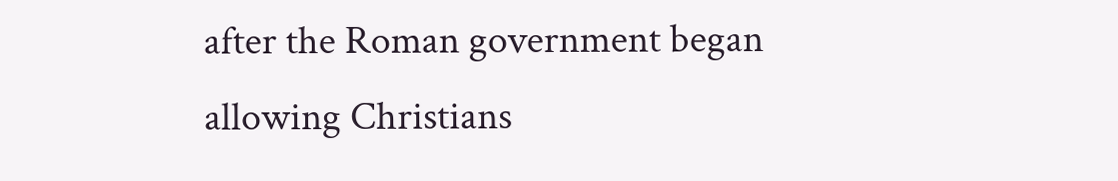after the Roman government began allowing Christians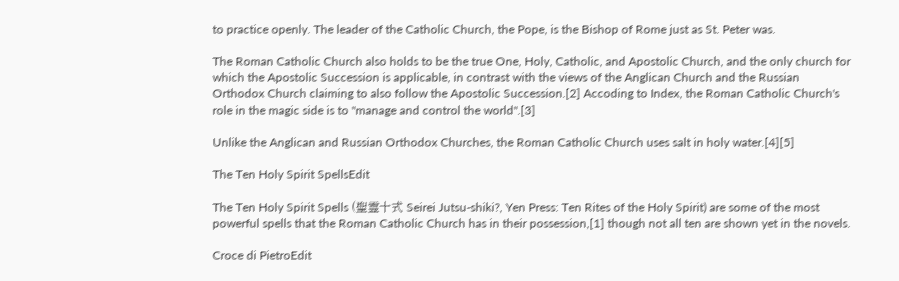to practice openly. The leader of the Catholic Church, the Pope, is the Bishop of Rome just as St. Peter was.

The Roman Catholic Church also holds to be the true One, Holy, Catholic, and Apostolic Church, and the only church for which the Apostolic Succession is applicable, in contrast with the views of the Anglican Church and the Russian Orthodox Church claiming to also follow the Apostolic Succession.[2] Accoding to Index, the Roman Catholic Church's role in the magic side is to "manage and control the world".[3]

Unlike the Anglican and Russian Orthodox Churches, the Roman Catholic Church uses salt in holy water.[4][5]

The Ten Holy Spirit SpellsEdit

The Ten Holy Spirit Spells (聖霊十式 Seirei Jutsu-shiki?, Yen Press: Ten Rites of the Holy Spirit) are some of the most powerful spells that the Roman Catholic Church has in their possession,[1] though not all ten are shown yet in the novels.

Croce di PietroEdit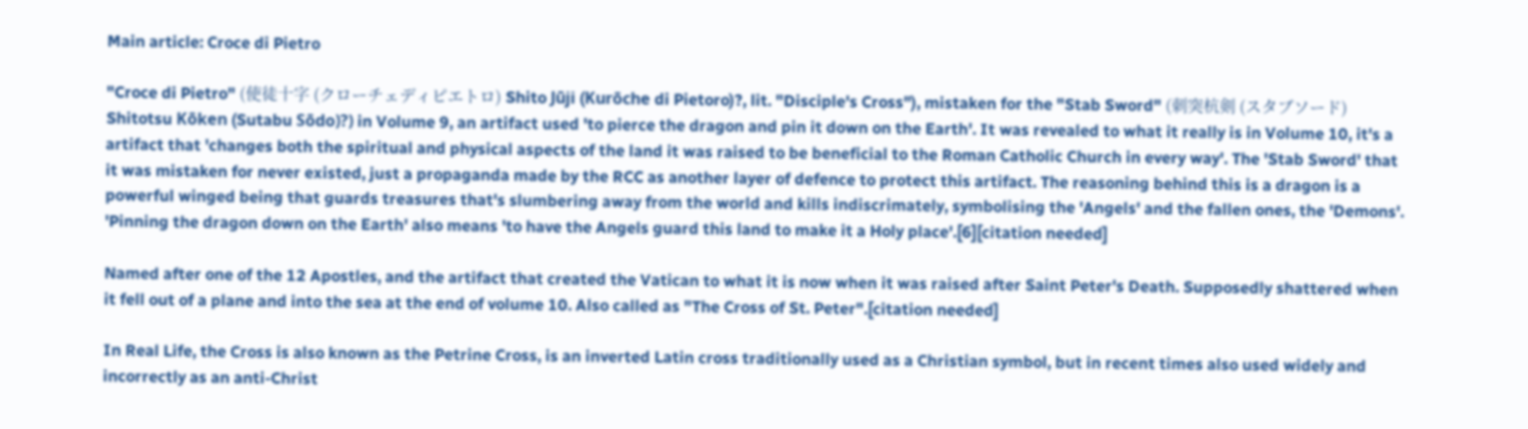Main article: Croce di Pietro

"Croce di Pietro" (使徒十字 (クローチェディピエトロ) Shito Jūji (Kurōche di Pietoro)?, lit. "Disciple's Cross"), mistaken for the "Stab Sword" (刺突杭剣 (スタブソード) Shitotsu Kōken (Sutabu Sōdo)?) in Volume 9, an artifact used 'to pierce the dragon and pin it down on the Earth'. It was revealed to what it really is in Volume 10, it's a artifact that 'changes both the spiritual and physical aspects of the land it was raised to be beneficial to the Roman Catholic Church in every way'. The 'Stab Sword' that it was mistaken for never existed, just a propaganda made by the RCC as another layer of defence to protect this artifact. The reasoning behind this is a dragon is a powerful winged being that guards treasures that's slumbering away from the world and kills indiscrimately, symbolising the 'Angels' and the fallen ones, the 'Demons'. 'Pinning the dragon down on the Earth' also means 'to have the Angels guard this land to make it a Holy place'.[6][citation needed]

Named after one of the 12 Apostles, and the artifact that created the Vatican to what it is now when it was raised after Saint Peter's Death. Supposedly shattered when it fell out of a plane and into the sea at the end of volume 10. Also called as "The Cross of St. Peter".[citation needed]

In Real Life, the Cross is also known as the Petrine Cross, is an inverted Latin cross traditionally used as a Christian symbol, but in recent times also used widely and incorrectly as an anti-Christ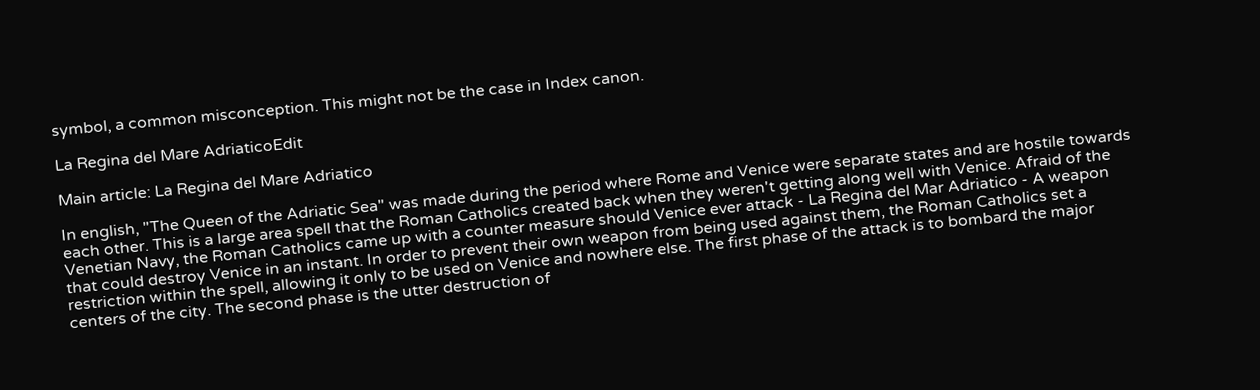symbol, a common misconception. This might not be the case in Index canon.

La Regina del Mare AdriaticoEdit

Main article: La Regina del Mare Adriatico

In english, "The Queen of the Adriatic Sea" was made during the period where Rome and Venice were separate states and are hostile towards each other. This is a large area spell that the Roman Catholics created back when they weren't getting along well with Venice. Afraid of the Venetian Navy, the Roman Catholics came up with a counter measure should Venice ever attack - La Regina del Mar Adriatico - A weapon that could destroy Venice in an instant. In order to prevent their own weapon from being used against them, the Roman Catholics set a restriction within the spell, allowing it only to be used on Venice and nowhere else. The first phase of the attack is to bombard the major centers of the city. The second phase is the utter destruction of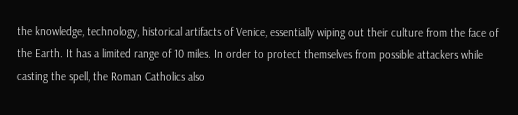the knowledge, technology, historical artifacts of Venice, essentially wiping out their culture from the face of the Earth. It has a limited range of 10 miles. In order to protect themselves from possible attackers while casting the spell, the Roman Catholics also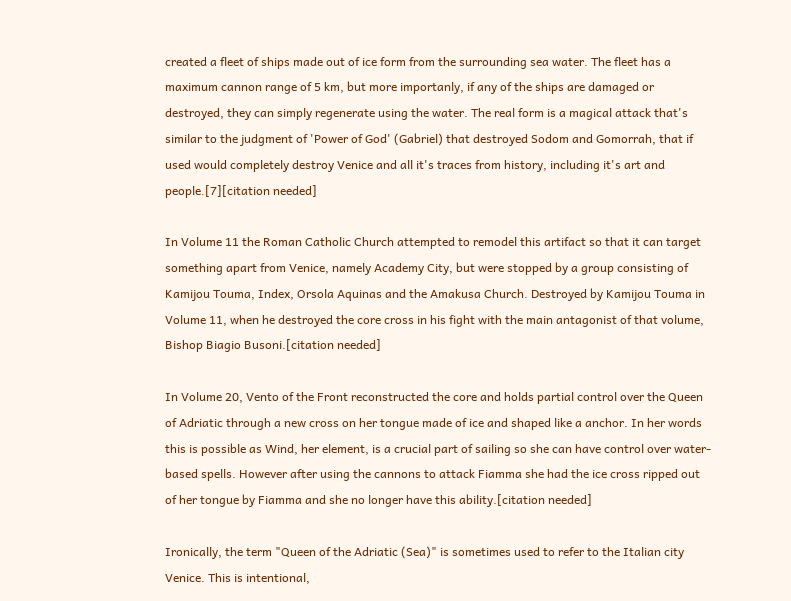created a fleet of ships made out of ice form from the surrounding sea water. The fleet has a maximum cannon range of 5 km, but more importanly, if any of the ships are damaged or destroyed, they can simply regenerate using the water. The real form is a magical attack that's similar to the judgment of 'Power of God' (Gabriel) that destroyed Sodom and Gomorrah, that if used would completely destroy Venice and all it's traces from history, including it's art and people.[7][citation needed]

In Volume 11 the Roman Catholic Church attempted to remodel this artifact so that it can target something apart from Venice, namely Academy City, but were stopped by a group consisting of Kamijou Touma, Index, Orsola Aquinas and the Amakusa Church. Destroyed by Kamijou Touma in Volume 11, when he destroyed the core cross in his fight with the main antagonist of that volume, Bishop Biagio Busoni.[citation needed]

In Volume 20, Vento of the Front reconstructed the core and holds partial control over the Queen of Adriatic through a new cross on her tongue made of ice and shaped like a anchor. In her words this is possible as Wind, her element, is a crucial part of sailing so she can have control over water-based spells. However after using the cannons to attack Fiamma she had the ice cross ripped out of her tongue by Fiamma and she no longer have this ability.[citation needed]

Ironically, the term "Queen of the Adriatic (Sea)" is sometimes used to refer to the Italian city Venice. This is intentional,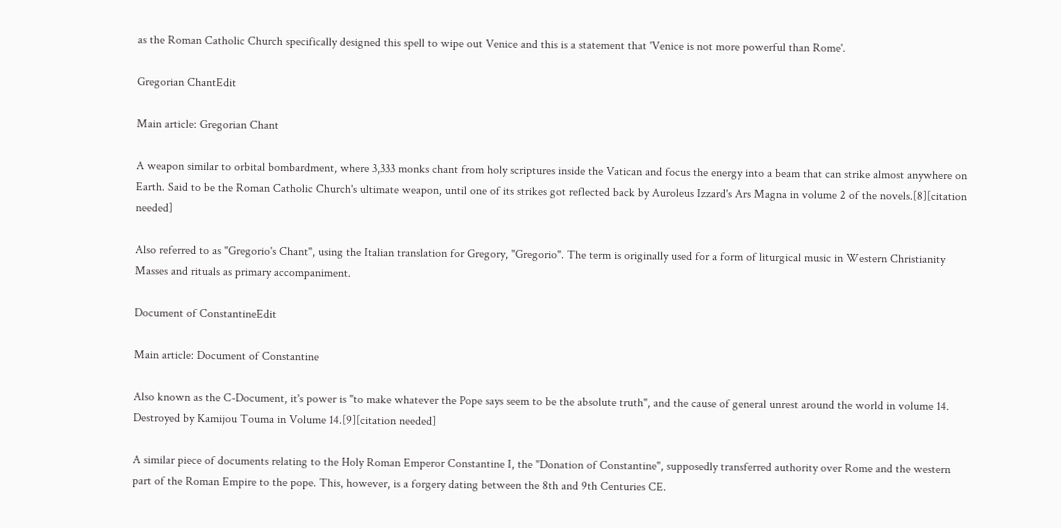as the Roman Catholic Church specifically designed this spell to wipe out Venice and this is a statement that 'Venice is not more powerful than Rome'.

Gregorian ChantEdit

Main article: Gregorian Chant

A weapon similar to orbital bombardment, where 3,333 monks chant from holy scriptures inside the Vatican and focus the energy into a beam that can strike almost anywhere on Earth. Said to be the Roman Catholic Church's ultimate weapon, until one of its strikes got reflected back by Auroleus Izzard's Ars Magna in volume 2 of the novels.[8][citation needed]

Also referred to as "Gregorio's Chant", using the Italian translation for Gregory, "Gregorio". The term is originally used for a form of liturgical music in Western Christianity Masses and rituals as primary accompaniment.

Document of ConstantineEdit

Main article: Document of Constantine

Also known as the C-Document, it's power is "to make whatever the Pope says seem to be the absolute truth", and the cause of general unrest around the world in volume 14. Destroyed by Kamijou Touma in Volume 14.[9][citation needed]

A similar piece of documents relating to the Holy Roman Emperor Constantine I, the "Donation of Constantine", supposedly transferred authority over Rome and the western part of the Roman Empire to the pope. This, however, is a forgery dating between the 8th and 9th Centuries CE.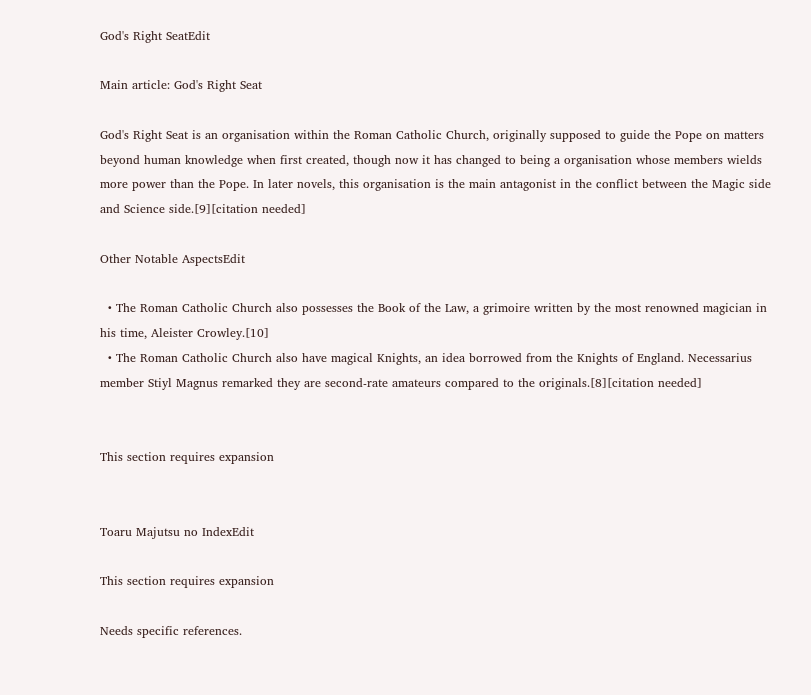God's Right SeatEdit

Main article: God's Right Seat

God's Right Seat is an organisation within the Roman Catholic Church, originally supposed to guide the Pope on matters beyond human knowledge when first created, though now it has changed to being a organisation whose members wields more power than the Pope. In later novels, this organisation is the main antagonist in the conflict between the Magic side and Science side.[9][citation needed]

Other Notable AspectsEdit

  • The Roman Catholic Church also possesses the Book of the Law, a grimoire written by the most renowned magician in his time, Aleister Crowley.[10]
  • The Roman Catholic Church also have magical Knights, an idea borrowed from the Knights of England. Necessarius member Stiyl Magnus remarked they are second-rate amateurs compared to the originals.[8][citation needed]


This section requires expansion


Toaru Majutsu no IndexEdit

This section requires expansion

Needs specific references.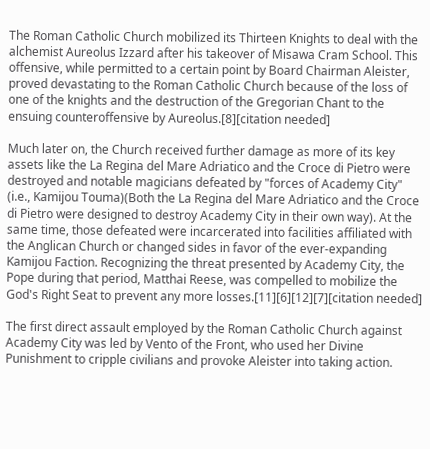The Roman Catholic Church mobilized its Thirteen Knights to deal with the alchemist Aureolus Izzard after his takeover of Misawa Cram School. This offensive, while permitted to a certain point by Board Chairman Aleister, proved devastating to the Roman Catholic Church because of the loss of one of the knights and the destruction of the Gregorian Chant to the ensuing counteroffensive by Aureolus.[8][citation needed]

Much later on, the Church received further damage as more of its key assets like the La Regina del Mare Adriatico and the Croce di Pietro were destroyed and notable magicians defeated by "forces of Academy City" (i.e., Kamijou Touma)(Both the La Regina del Mare Adriatico and the Croce di Pietro were designed to destroy Academy City in their own way). At the same time, those defeated were incarcerated into facilities affiliated with the Anglican Church or changed sides in favor of the ever-expanding Kamijou Faction. Recognizing the threat presented by Academy City, the Pope during that period, Matthai Reese, was compelled to mobilize the God's Right Seat to prevent any more losses.[11][6][12][7][citation needed]

The first direct assault employed by the Roman Catholic Church against Academy City was led by Vento of the Front, who used her Divine Punishment to cripple civilians and provoke Aleister into taking action.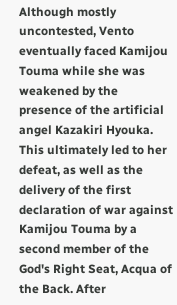Although mostly uncontested, Vento eventually faced Kamijou Touma while she was weakened by the presence of the artificial angel Kazakiri Hyouka. This ultimately led to her defeat, as well as the delivery of the first declaration of war against Kamijou Touma by a second member of the God's Right Seat, Acqua of the Back. After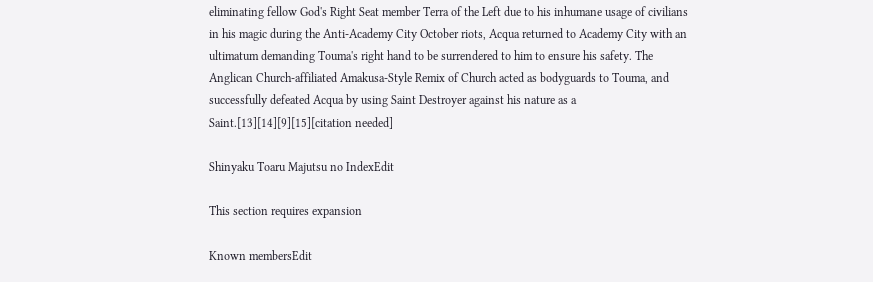eliminating fellow God's Right Seat member Terra of the Left due to his inhumane usage of civilians in his magic during the Anti-Academy City October riots, Acqua returned to Academy City with an ultimatum demanding Touma's right hand to be surrendered to him to ensure his safety. The Anglican Church-affiliated Amakusa-Style Remix of Church acted as bodyguards to Touma, and successfully defeated Acqua by using Saint Destroyer against his nature as a Saint.[13][14][9][15][citation needed]

Shinyaku Toaru Majutsu no IndexEdit

This section requires expansion

Known membersEdit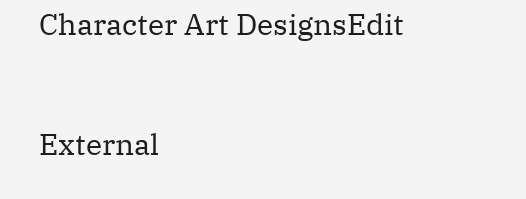Character Art DesignsEdit

External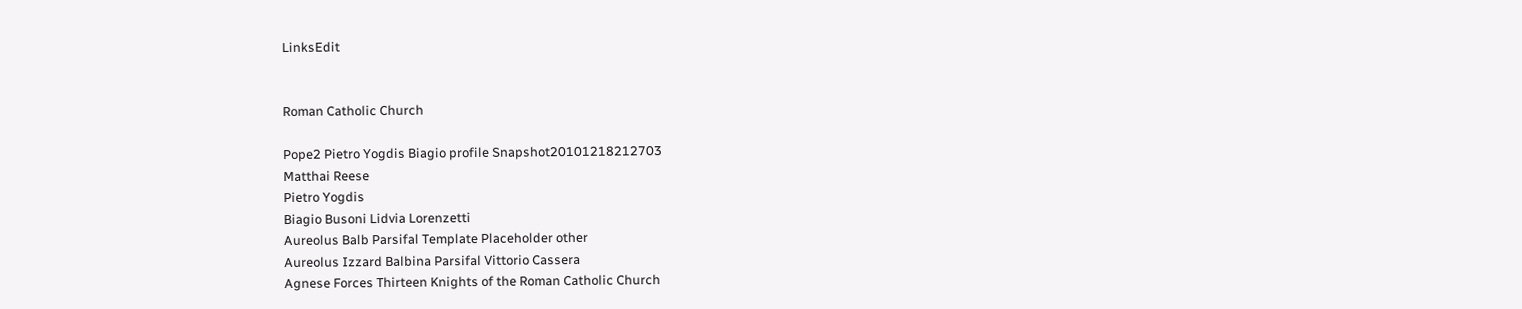LinksEdit


Roman Catholic Church

Pope2 Pietro Yogdis Biagio profile Snapshot20101218212703
Matthai Reese
Pietro Yogdis
Biagio Busoni Lidvia Lorenzetti
Aureolus Balb Parsifal Template Placeholder other
Aureolus Izzard Balbina Parsifal Vittorio Cassera
Agnese Forces Thirteen Knights of the Roman Catholic Church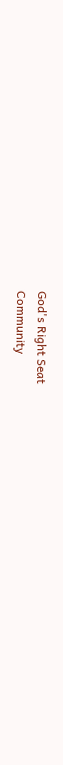God's Right Seat
Community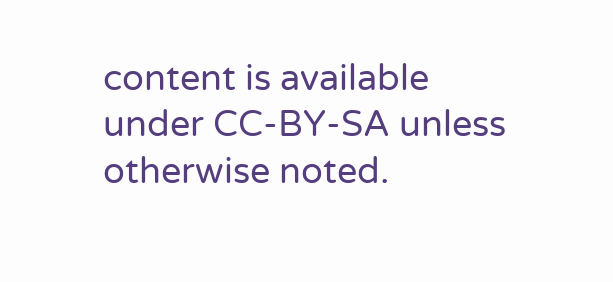content is available under CC-BY-SA unless otherwise noted.